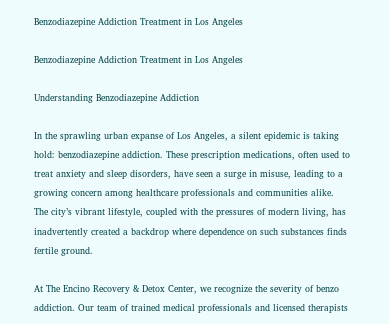Benzodiazepine Addiction Treatment in Los Angeles

Benzodiazepine Addiction Treatment in Los Angeles

Understanding Benzodiazepine Addiction

In the sprawling urban expanse of Los Angeles, a silent epidemic is taking hold: benzodiazepine addiction. These prescription medications, often used to treat anxiety and sleep disorders, have seen a surge in misuse, leading to a growing concern among healthcare professionals and communities alike. The city’s vibrant lifestyle, coupled with the pressures of modern living, has inadvertently created a backdrop where dependence on such substances finds fertile ground.

At The Encino Recovery & Detox Center, we recognize the severity of benzo addiction. Our team of trained medical professionals and licensed therapists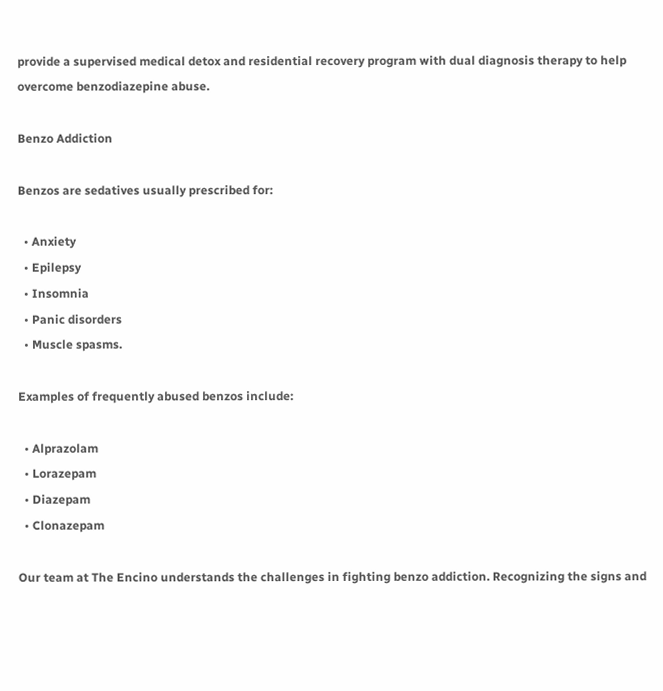provide a supervised medical detox and residential recovery program with dual diagnosis therapy to help overcome benzodiazepine abuse.

Benzo Addiction

Benzos are sedatives usually prescribed for:

  • Anxiety
  • Epilepsy
  • Insomnia
  • Panic disorders
  • Muscle spasms.

Examples of frequently abused benzos include:

  • Alprazolam
  • Lorazepam
  • Diazepam
  • Clonazepam

Our team at The Encino understands the challenges in fighting benzo addiction. Recognizing the signs and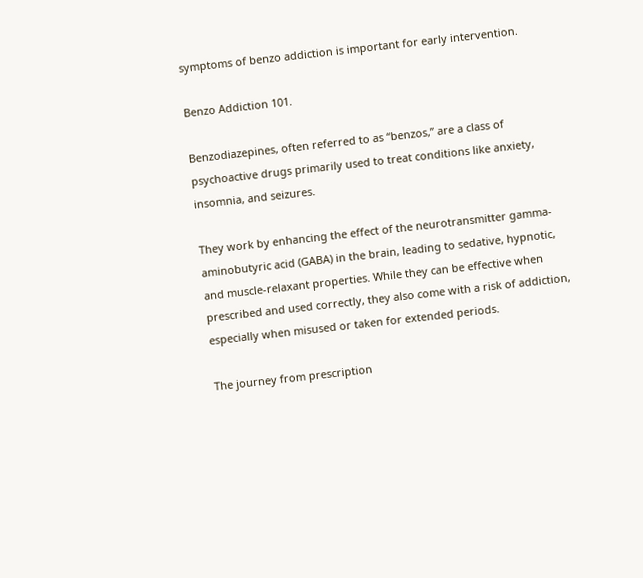symptoms of benzo addiction is important for early intervention.

Benzo Addiction 101.

Benzodiazepines, often referred to as “benzos,” are a class of psychoactive drugs primarily used to treat conditions like anxiety, insomnia, and seizures.

They work by enhancing the effect of the neurotransmitter gamma-aminobutyric acid (GABA) in the brain, leading to sedative, hypnotic, and muscle-relaxant properties. While they can be effective when prescribed and used correctly, they also come with a risk of addiction, especially when misused or taken for extended periods.

The journey from prescription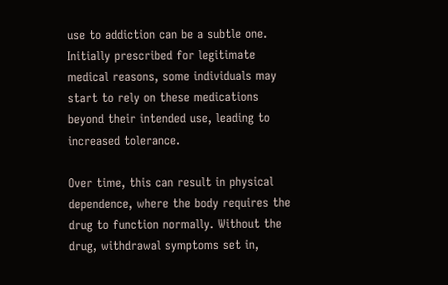use to addiction can be a subtle one. Initially prescribed for legitimate medical reasons, some individuals may start to rely on these medications beyond their intended use, leading to increased tolerance.

Over time, this can result in physical dependence, where the body requires the drug to function normally. Without the drug, withdrawal symptoms set in,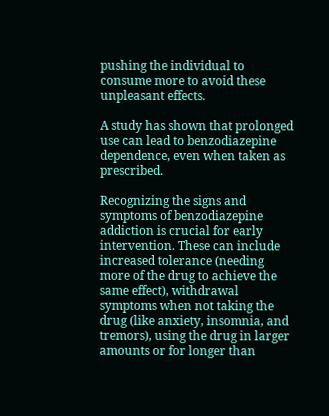pushing the individual to consume more to avoid these unpleasant effects.

A study has shown that prolonged use can lead to benzodiazepine dependence, even when taken as prescribed.

Recognizing the signs and symptoms of benzodiazepine addiction is crucial for early intervention. These can include increased tolerance (needing more of the drug to achieve the same effect), withdrawal symptoms when not taking the drug (like anxiety, insomnia, and tremors), using the drug in larger amounts or for longer than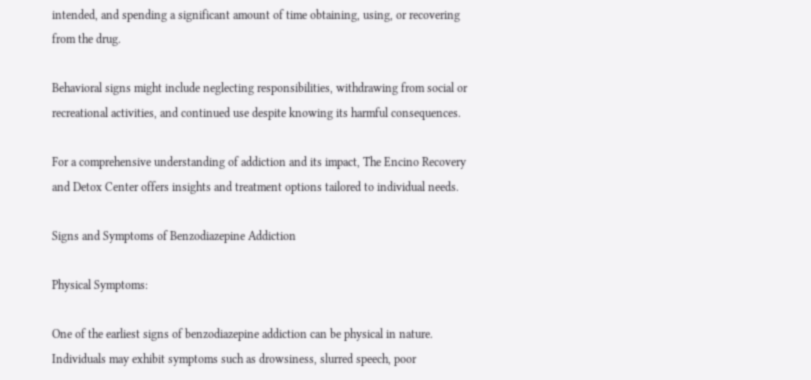intended, and spending a significant amount of time obtaining, using, or recovering from the drug.

Behavioral signs might include neglecting responsibilities, withdrawing from social or recreational activities, and continued use despite knowing its harmful consequences.

For a comprehensive understanding of addiction and its impact, The Encino Recovery and Detox Center offers insights and treatment options tailored to individual needs.

Signs and Symptoms of Benzodiazepine Addiction

Physical Symptoms:

One of the earliest signs of benzodiazepine addiction can be physical in nature. Individuals may exhibit symptoms such as drowsiness, slurred speech, poor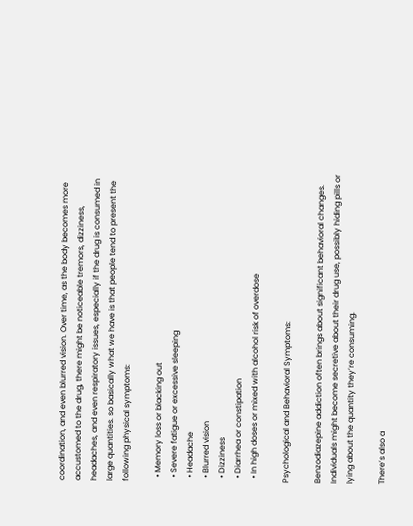coordination, and even blurred vision. Over time, as the body becomes more accustomed to the drug, there might be noticeable tremors, dizziness, headaches, and even respiratory issues, especially if the drug is consumed in large quantities. so basically what we have is that people tend to present the following physical symptoms:

  • Memory loss or blacking out
  • Severe fatigue or excessive sleeping
  • Headache
  • Blurred vision
  • Dizziness
  • Diarrhea or constipation
  • In high doses or mixed with alcohol risk of overdose

Psychological and Behavioral Symptoms:

Benzodiazepine addiction often brings about significant behavioral changes. Individuals might become secretive about their drug use, possibly hiding pills or lying about the quantity they’re consuming.

There’s also a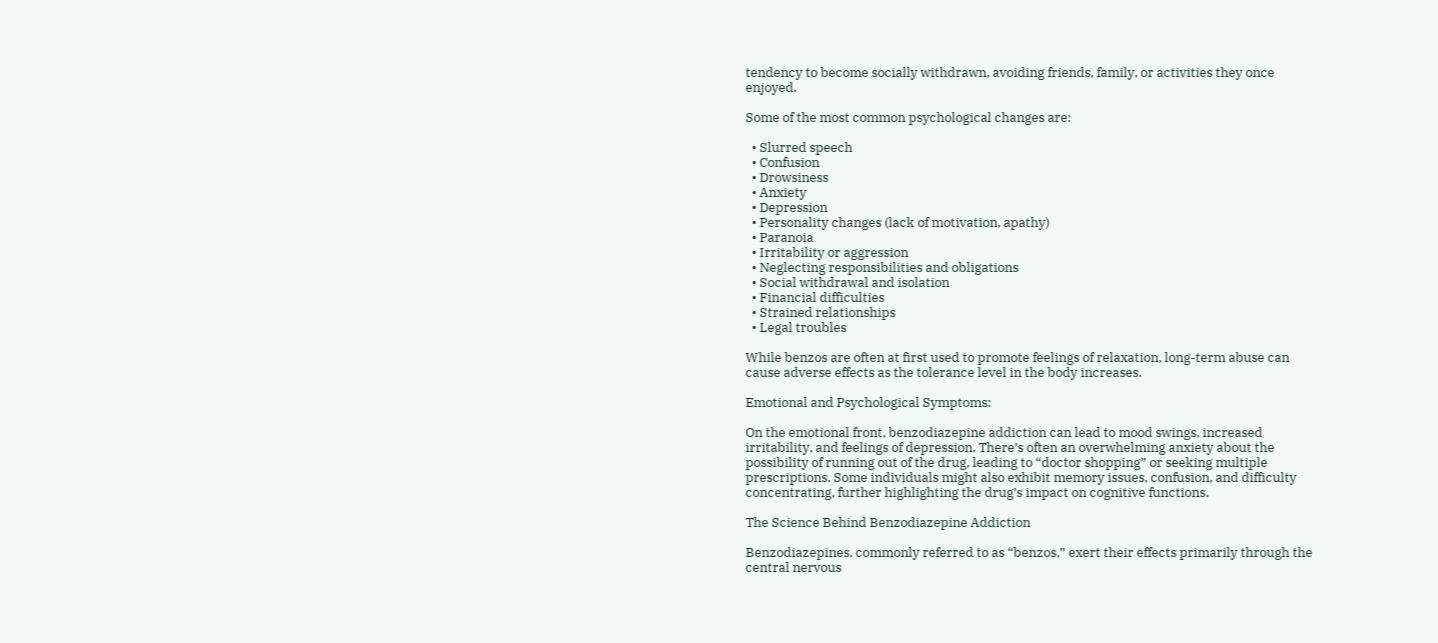tendency to become socially withdrawn, avoiding friends, family, or activities they once enjoyed.

Some of the most common psychological changes are:

  • Slurred speech
  • Confusion
  • Drowsiness
  • Anxiety
  • Depression
  • Personality changes (lack of motivation, apathy)
  • Paranoia
  • Irritability or aggression
  • Neglecting responsibilities and obligations
  • Social withdrawal and isolation
  • Financial difficulties
  • Strained relationships
  • Legal troubles

While benzos are often at first used to promote feelings of relaxation, long-term abuse can cause adverse effects as the tolerance level in the body increases.

Emotional and Psychological Symptoms:

On the emotional front, benzodiazepine addiction can lead to mood swings, increased irritability, and feelings of depression. There’s often an overwhelming anxiety about the possibility of running out of the drug, leading to “doctor shopping” or seeking multiple prescriptions. Some individuals might also exhibit memory issues, confusion, and difficulty concentrating, further highlighting the drug’s impact on cognitive functions.

The Science Behind Benzodiazepine Addiction

Benzodiazepines, commonly referred to as “benzos,” exert their effects primarily through the central nervous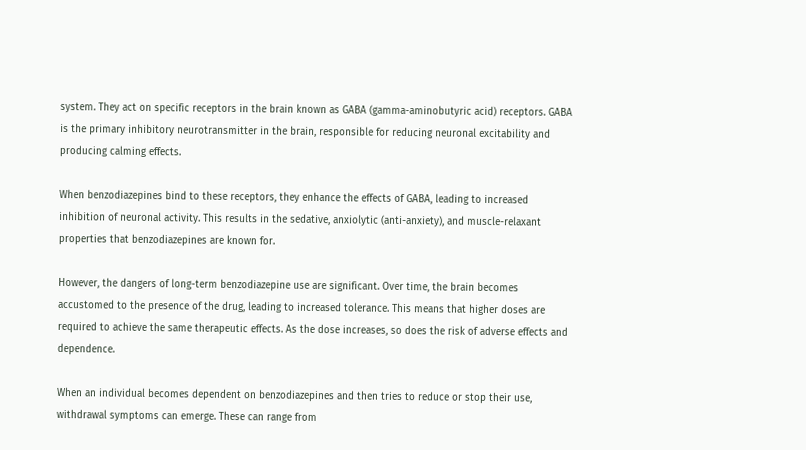system. They act on specific receptors in the brain known as GABA (gamma-aminobutyric acid) receptors. GABA is the primary inhibitory neurotransmitter in the brain, responsible for reducing neuronal excitability and producing calming effects.

When benzodiazepines bind to these receptors, they enhance the effects of GABA, leading to increased inhibition of neuronal activity. This results in the sedative, anxiolytic (anti-anxiety), and muscle-relaxant properties that benzodiazepines are known for.

However, the dangers of long-term benzodiazepine use are significant. Over time, the brain becomes accustomed to the presence of the drug, leading to increased tolerance. This means that higher doses are required to achieve the same therapeutic effects. As the dose increases, so does the risk of adverse effects and dependence.

When an individual becomes dependent on benzodiazepines and then tries to reduce or stop their use, withdrawal symptoms can emerge. These can range from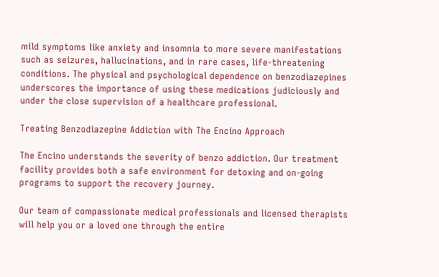mild symptoms like anxiety and insomnia to more severe manifestations such as seizures, hallucinations, and in rare cases, life-threatening conditions. The physical and psychological dependence on benzodiazepines underscores the importance of using these medications judiciously and under the close supervision of a healthcare professional.

Treating Benzodiazepine Addiction with The Encino Approach

The Encino understands the severity of benzo addiction. Our treatment facility provides both a safe environment for detoxing and on-going programs to support the recovery journey.

Our team of compassionate medical professionals and licensed therapists will help you or a loved one through the entire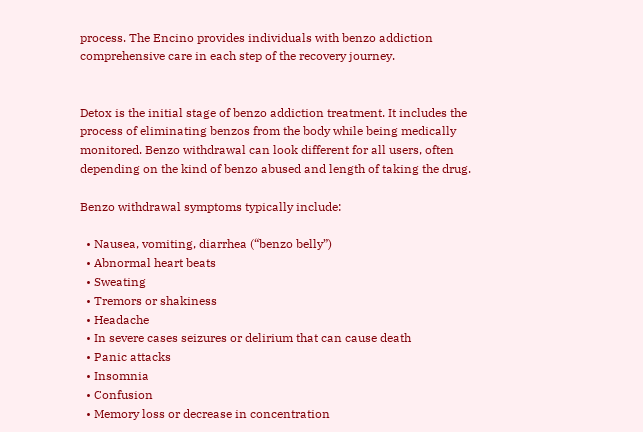process. The Encino provides individuals with benzo addiction comprehensive care in each step of the recovery journey.


Detox is the initial stage of benzo addiction treatment. It includes the process of eliminating benzos from the body while being medically monitored. Benzo withdrawal can look different for all users, often depending on the kind of benzo abused and length of taking the drug.

Benzo withdrawal symptoms typically include:

  • Nausea, vomiting, diarrhea (“benzo belly”)
  • Abnormal heart beats
  • Sweating
  • Tremors or shakiness
  • Headache
  • In severe cases seizures or delirium that can cause death
  • Panic attacks
  • Insomnia
  • Confusion
  • Memory loss or decrease in concentration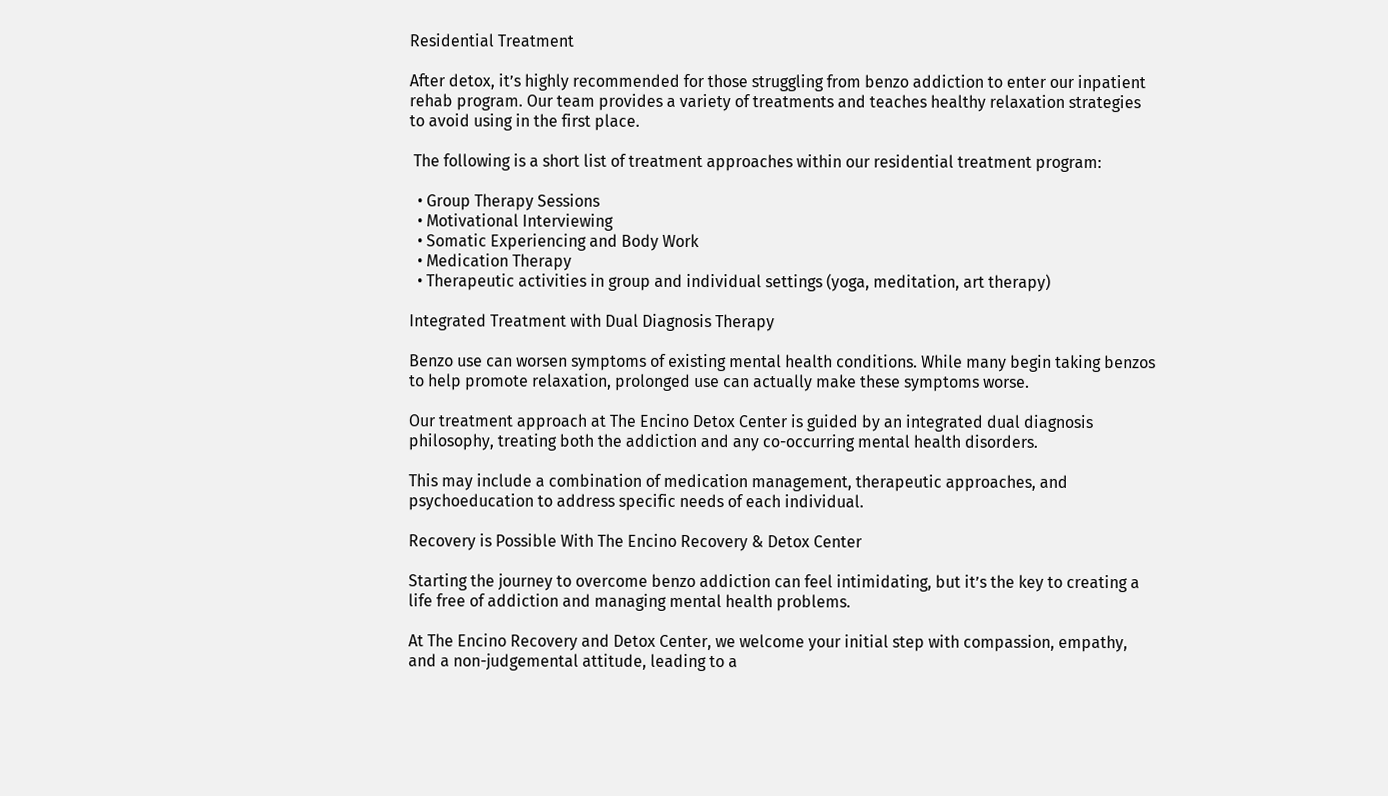Residential Treatment

After detox, it’s highly recommended for those struggling from benzo addiction to enter our inpatient rehab program. Our team provides a variety of treatments and teaches healthy relaxation strategies to avoid using in the first place.

 The following is a short list of treatment approaches within our residential treatment program:

  • Group Therapy Sessions
  • Motivational Interviewing
  • Somatic Experiencing and Body Work
  • Medication Therapy
  • Therapeutic activities in group and individual settings (yoga, meditation, art therapy)

Integrated Treatment with Dual Diagnosis Therapy

Benzo use can worsen symptoms of existing mental health conditions. While many begin taking benzos to help promote relaxation, prolonged use can actually make these symptoms worse.

Our treatment approach at The Encino Detox Center is guided by an integrated dual diagnosis philosophy, treating both the addiction and any co-occurring mental health disorders.

This may include a combination of medication management, therapeutic approaches, and psychoeducation to address specific needs of each individual.

Recovery is Possible With The Encino Recovery & Detox Center

Starting the journey to overcome benzo addiction can feel intimidating, but it’s the key to creating a life free of addiction and managing mental health problems.

At The Encino Recovery and Detox Center, we welcome your initial step with compassion, empathy, and a non-judgemental attitude, leading to a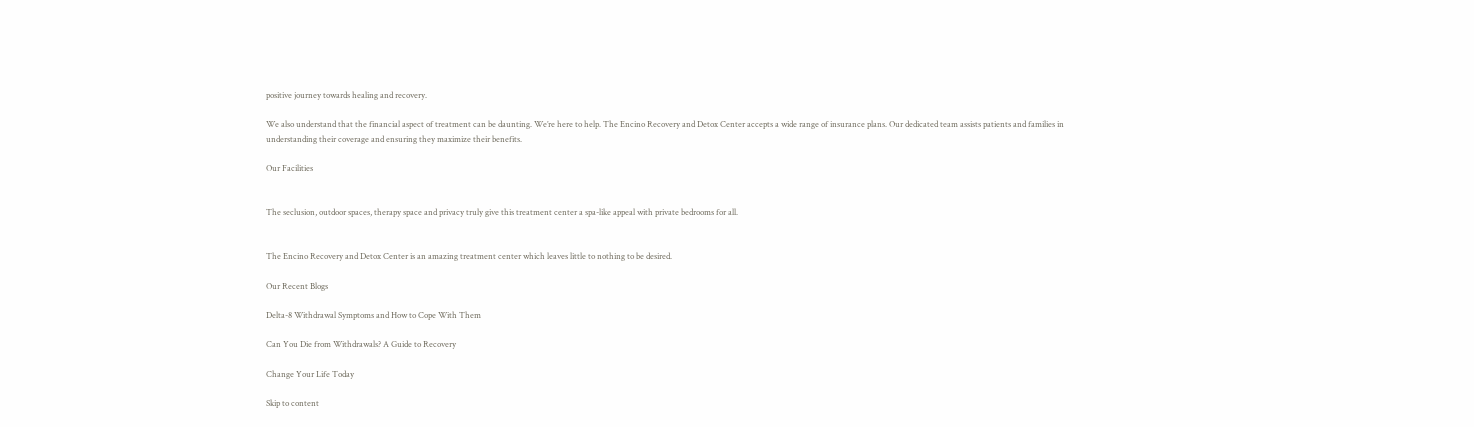positive journey towards healing and recovery.

We also understand that the financial aspect of treatment can be daunting. We’re here to help. The Encino Recovery and Detox Center accepts a wide range of insurance plans. Our dedicated team assists patients and families in understanding their coverage and ensuring they maximize their benefits.

Our Facilities


The seclusion, outdoor spaces, therapy space and privacy truly give this treatment center a spa-like appeal with private bedrooms for all.


The Encino Recovery and Detox Center is an amazing treatment center which leaves little to nothing to be desired.

Our Recent Blogs

Delta-8 Withdrawal Symptoms and How to Cope With Them

Can You Die from Withdrawals? A Guide to Recovery

Change Your Life Today

Skip to content